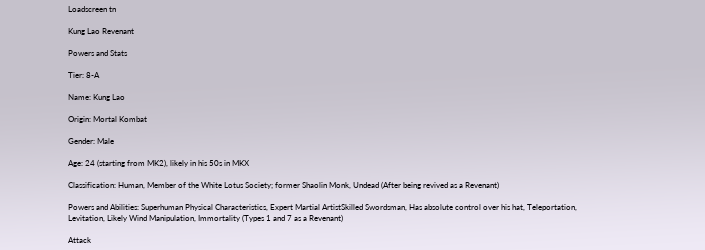Loadscreen tn

Kung Lao Revenant

Powers and Stats

Tier: 8-A

Name: Kung Lao

Origin: Mortal Kombat

Gender: Male

Age: 24 (starting from MK2), likely in his 50s in MKX

Classification: Human, Member of the White Lotus Society; former Shaolin Monk, Undead (After being revived as a Revenant)

Powers and Abilities: Superhuman Physical Characteristics, Expert Martial ArtistSkilled Swordsman, Has absolute control over his hat, Teleportation, Levitation, Likely Wind Manipulation, Immortality (Types 1 and 7 as a Revenant)

Attack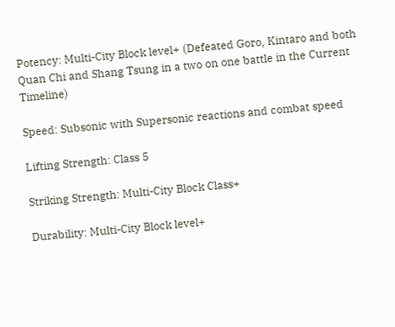Potency: Multi-City Block level+ (Defeated Goro, Kintaro and both Quan Chi and Shang Tsung in a two on one battle in the Current Timeline)

Speed: Subsonic with Supersonic reactions and combat speed

Lifting Strength: Class 5

Striking Strength: Multi-City Block Class+

Durability: Multi-City Block level+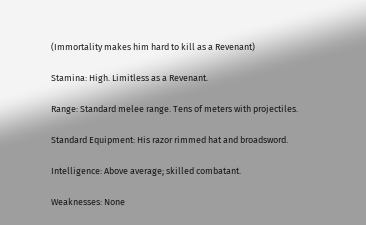(Immortality makes him hard to kill as a Revenant)

Stamina: High. Limitless as a Revenant.

Range: Standard melee range. Tens of meters with projectiles.

Standard Equipment: His razor rimmed hat and broadsword.

Intelligence: Above average; skilled combatant.

Weaknesses: None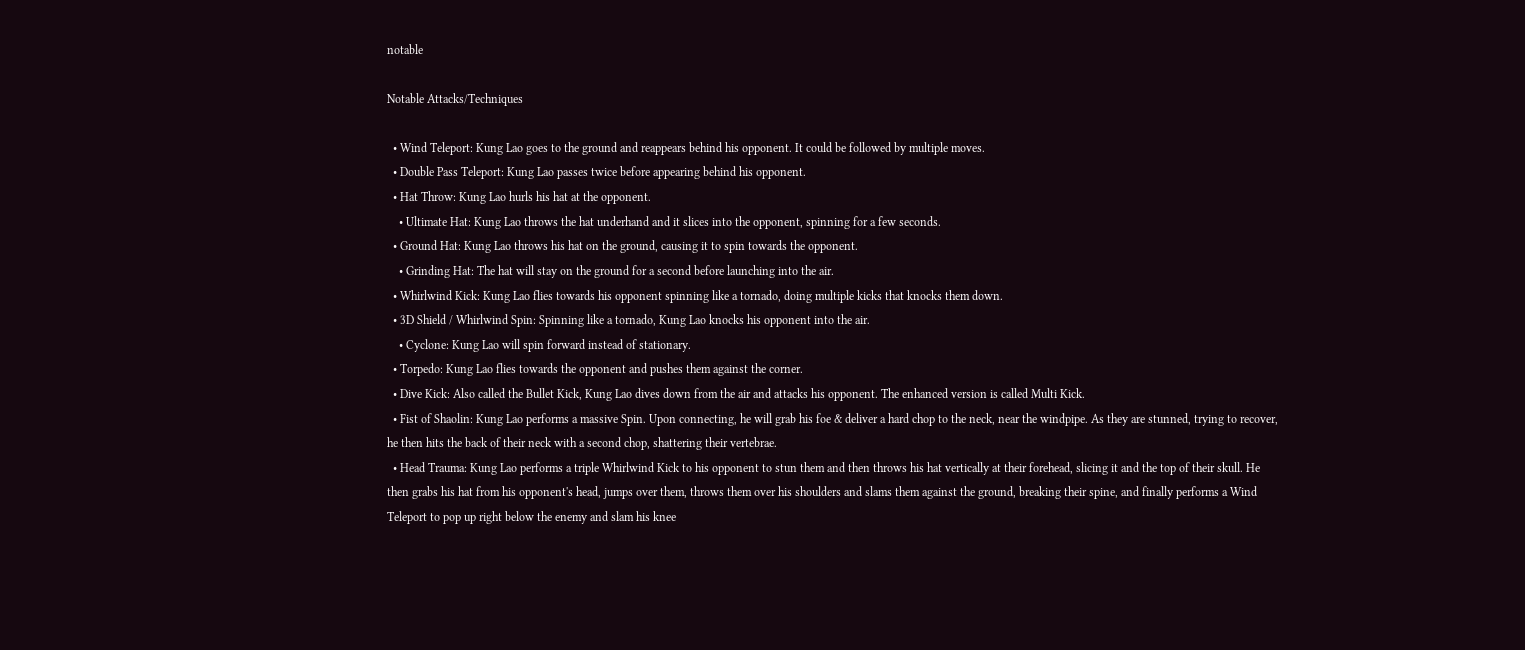notable

Notable Attacks/Techniques

  • Wind Teleport: Kung Lao goes to the ground and reappears behind his opponent. It could be followed by multiple moves.
  • Double Pass Teleport: Kung Lao passes twice before appearing behind his opponent.
  • Hat Throw: Kung Lao hurls his hat at the opponent.
    • Ultimate Hat: Kung Lao throws the hat underhand and it slices into the opponent, spinning for a few seconds.
  • Ground Hat: Kung Lao throws his hat on the ground, causing it to spin towards the opponent.
    • Grinding Hat: The hat will stay on the ground for a second before launching into the air.
  • Whirlwind Kick: Kung Lao flies towards his opponent spinning like a tornado, doing multiple kicks that knocks them down.
  • 3D Shield / Whirlwind Spin: Spinning like a tornado, Kung Lao knocks his opponent into the air.
    • Cyclone: Kung Lao will spin forward instead of stationary.
  • Torpedo: Kung Lao flies towards the opponent and pushes them against the corner.
  • Dive Kick: Also called the Bullet Kick, Kung Lao dives down from the air and attacks his opponent. The enhanced version is called Multi Kick.
  • Fist of Shaolin: Kung Lao performs a massive Spin. Upon connecting, he will grab his foe & deliver a hard chop to the neck, near the windpipe. As they are stunned, trying to recover, he then hits the back of their neck with a second chop, shattering their vertebrae.
  • Head Trauma: Kung Lao performs a triple Whirlwind Kick to his opponent to stun them and then throws his hat vertically at their forehead, slicing it and the top of their skull. He then grabs his hat from his opponent's head, jumps over them, throws them over his shoulders and slams them against the ground, breaking their spine, and finally performs a Wind Teleport to pop up right below the enemy and slam his knee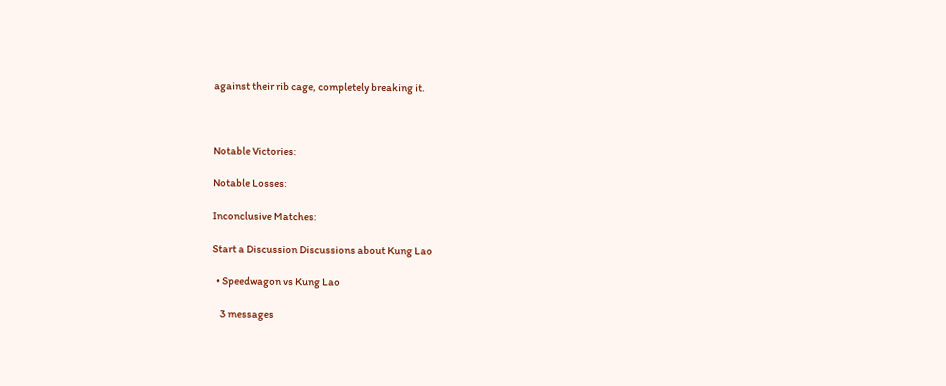against their rib cage, completely breaking it.



Notable Victories:

Notable Losses:

Inconclusive Matches:

Start a Discussion Discussions about Kung Lao

  • Speedwagon vs Kung Lao

    3 messages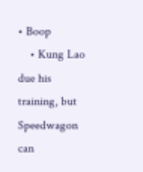• Boop
    • Kung Lao due his training, but Speedwagon can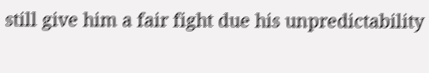still give him a fair fight due his unpredictability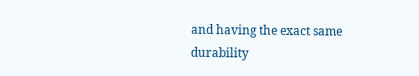and having the exact same durability